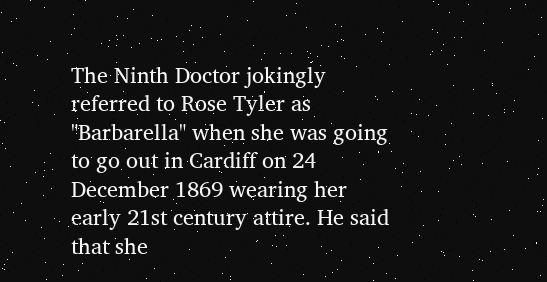The Ninth Doctor jokingly referred to Rose Tyler as "Barbarella" when she was going to go out in Cardiff on 24 December 1869 wearing her early 21st century attire. He said that she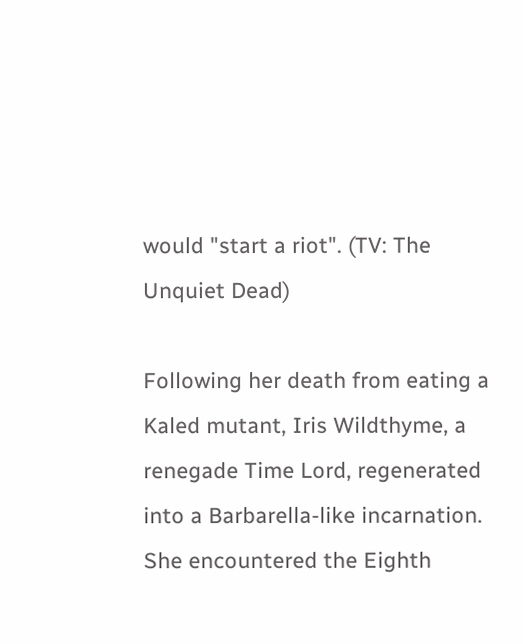would "start a riot". (TV: The Unquiet Dead)

Following her death from eating a Kaled mutant, Iris Wildthyme, a renegade Time Lord, regenerated into a Barbarella-like incarnation. She encountered the Eighth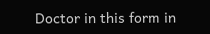Doctor in this form in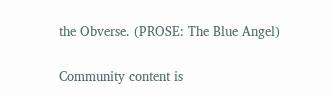the Obverse. (PROSE: The Blue Angel)

Community content is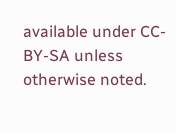available under CC-BY-SA unless otherwise noted.